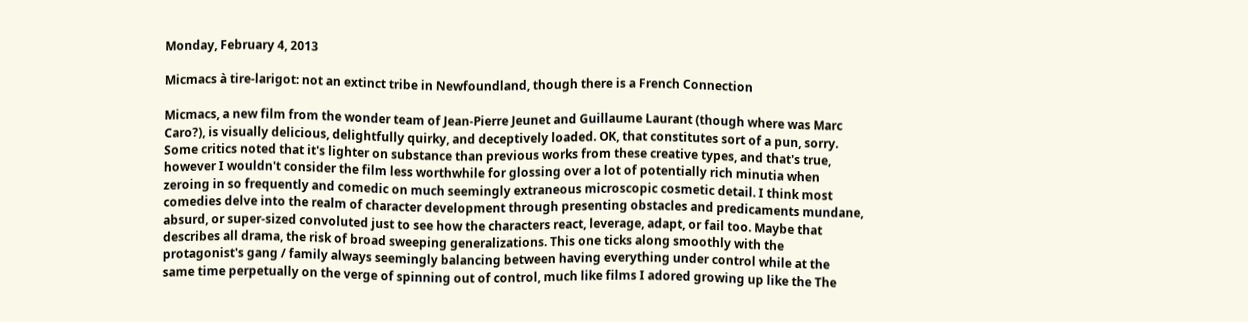Monday, February 4, 2013

Micmacs à tire-larigot: not an extinct tribe in Newfoundland, though there is a French Connection

Micmacs, a new film from the wonder team of Jean-Pierre Jeunet and Guillaume Laurant (though where was Marc Caro?), is visually delicious, delightfully quirky, and deceptively loaded. OK, that constitutes sort of a pun, sorry.
Some critics noted that it's lighter on substance than previous works from these creative types, and that's true, however I wouldn't consider the film less worthwhile for glossing over a lot of potentially rich minutia when zeroing in so frequently and comedic on much seemingly extraneous microscopic cosmetic detail. I think most comedies delve into the realm of character development through presenting obstacles and predicaments mundane, absurd, or super-sized convoluted just to see how the characters react, leverage, adapt, or fail too. Maybe that describes all drama, the risk of broad sweeping generalizations. This one ticks along smoothly with the protagonist's gang / family always seemingly balancing between having everything under control while at the same time perpetually on the verge of spinning out of control, much like films I adored growing up like the The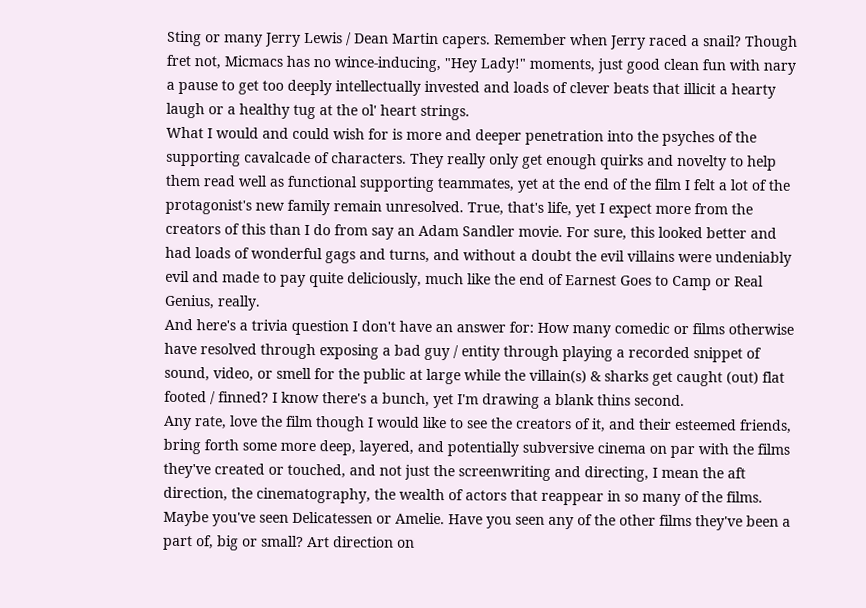Sting or many Jerry Lewis / Dean Martin capers. Remember when Jerry raced a snail? Though fret not, Micmacs has no wince-inducing, "Hey Lady!" moments, just good clean fun with nary a pause to get too deeply intellectually invested and loads of clever beats that illicit a hearty laugh or a healthy tug at the ol' heart strings.
What I would and could wish for is more and deeper penetration into the psyches of the supporting cavalcade of characters. They really only get enough quirks and novelty to help them read well as functional supporting teammates, yet at the end of the film I felt a lot of the protagonist's new family remain unresolved. True, that's life, yet I expect more from the creators of this than I do from say an Adam Sandler movie. For sure, this looked better and had loads of wonderful gags and turns, and without a doubt the evil villains were undeniably evil and made to pay quite deliciously, much like the end of Earnest Goes to Camp or Real Genius, really.
And here's a trivia question I don't have an answer for: How many comedic or films otherwise have resolved through exposing a bad guy / entity through playing a recorded snippet of sound, video, or smell for the public at large while the villain(s) & sharks get caught (out) flat footed / finned? I know there's a bunch, yet I'm drawing a blank thins second.
Any rate, love the film though I would like to see the creators of it, and their esteemed friends, bring forth some more deep, layered, and potentially subversive cinema on par with the films they've created or touched, and not just the screenwriting and directing, I mean the aft direction, the cinematography, the wealth of actors that reappear in so many of the films.  Maybe you've seen Delicatessen or Amelie. Have you seen any of the other films they've been a part of, big or small? Art direction on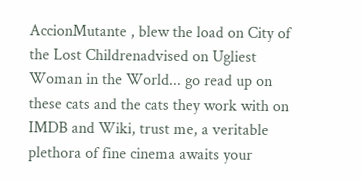AccionMutante , blew the load on City of the Lost Childrenadvised on Ugliest Woman in the World... go read up on these cats and the cats they work with on IMDB and Wiki, trust me, a veritable plethora of fine cinema awaits your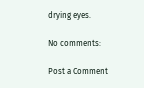drying eyes.

No comments:

Post a Comment